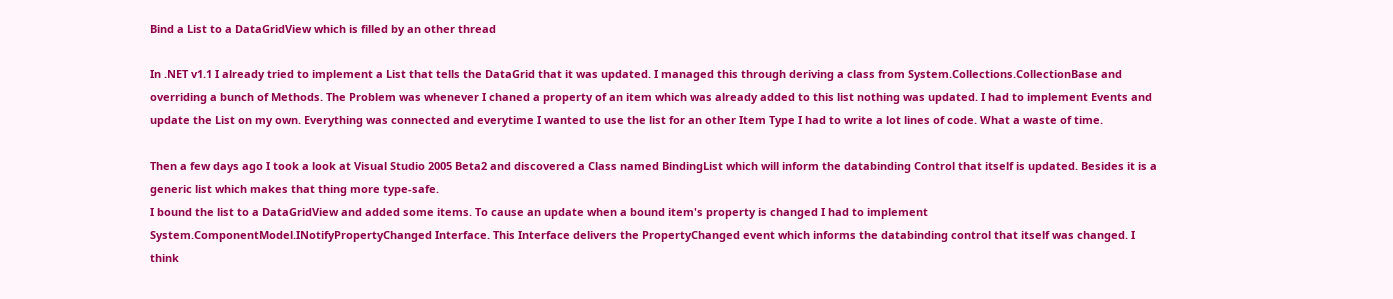Bind a List to a DataGridView which is filled by an other thread

In .NET v1.1 I already tried to implement a List that tells the DataGrid that it was updated. I managed this through deriving a class from System.Collections.CollectionBase and overriding a bunch of Methods. The Problem was whenever I chaned a property of an item which was already added to this list nothing was updated. I had to implement Events and update the List on my own. Everything was connected and everytime I wanted to use the list for an other Item Type I had to write a lot lines of code. What a waste of time.

Then a few days ago I took a look at Visual Studio 2005 Beta2 and discovered a Class named BindingList which will inform the databinding Control that itself is updated. Besides it is a generic list which makes that thing more type-safe.
I bound the list to a DataGridView and added some items. To cause an update when a bound item's property is changed I had to implement System.ComponentModel.INotifyPropertyChanged Interface. This Interface delivers the PropertyChanged event which informs the databinding control that itself was changed. I think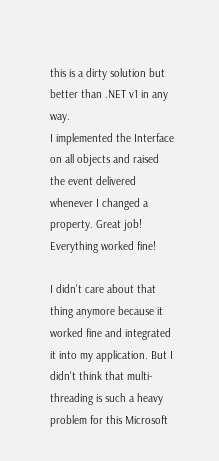this is a dirty solution but better than .NET v1 in any way.
I implemented the Interface on all objects and raised the event delivered whenever I changed a property. Great job! Everything worked fine!

I didn't care about that thing anymore because it worked fine and integrated it into my application. But I didn't think that multi-threading is such a heavy problem for this Microsoft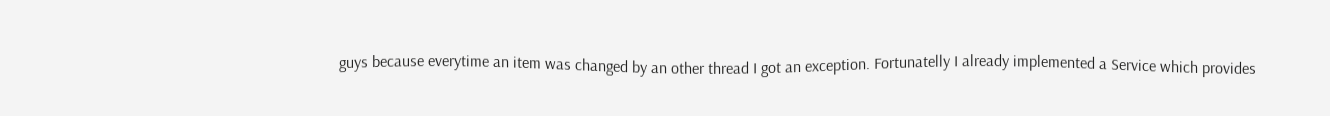guys because everytime an item was changed by an other thread I got an exception. Fortunatelly I already implemented a Service which provides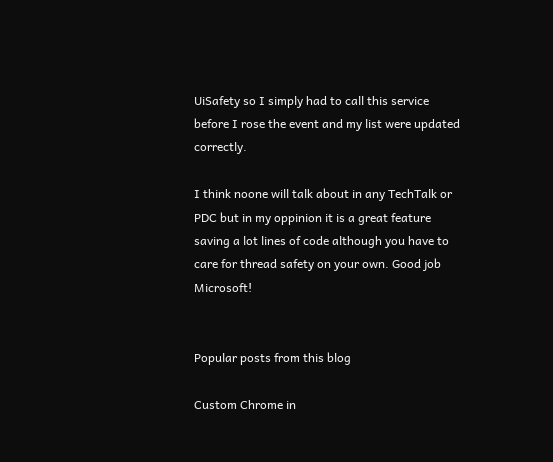UiSafety so I simply had to call this service before I rose the event and my list were updated correctly.

I think noone will talk about in any TechTalk or PDC but in my oppinion it is a great feature saving a lot lines of code although you have to care for thread safety on your own. Good job Microsoft!


Popular posts from this blog

Custom Chrome in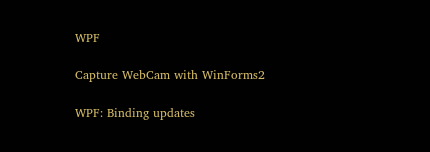WPF

Capture WebCam with WinForms2

WPF: Binding updates